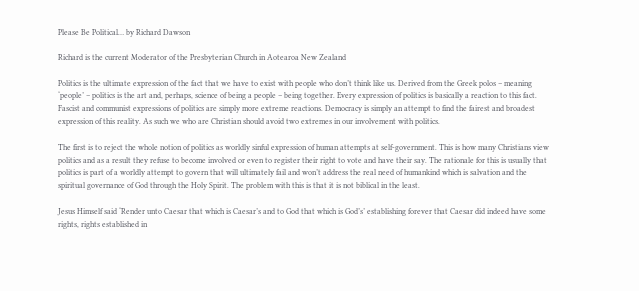Please Be Political… by Richard Dawson

Richard is the current Moderator of the Presbyterian Church in Aotearoa New Zealand

Politics is the ultimate expression of the fact that we have to exist with people who don’t think like us. Derived from the Greek polos – meaning ‘people’ – politics is the art and, perhaps, science of being a people – being together. Every expression of politics is basically a reaction to this fact. Fascist and communist expressions of politics are simply more extreme reactions. Democracy is simply an attempt to find the fairest and broadest expression of this reality. As such we who are Christian should avoid two extremes in our involvement with politics.

The first is to reject the whole notion of politics as worldly sinful expression of human attempts at self-government. This is how many Christians view politics and as a result they refuse to become involved or even to register their right to vote and have their say. The rationale for this is usually that politics is part of a worldly attempt to govern that will ultimately fail and won’t address the real need of humankind which is salvation and the spiritual governance of God through the Holy Spirit. The problem with this is that it is not biblical in the least.

Jesus Himself said ‘Render unto Caesar that which is Caesar’s and to God that which is God’s’ establishing forever that Caesar did indeed have some rights, rights established in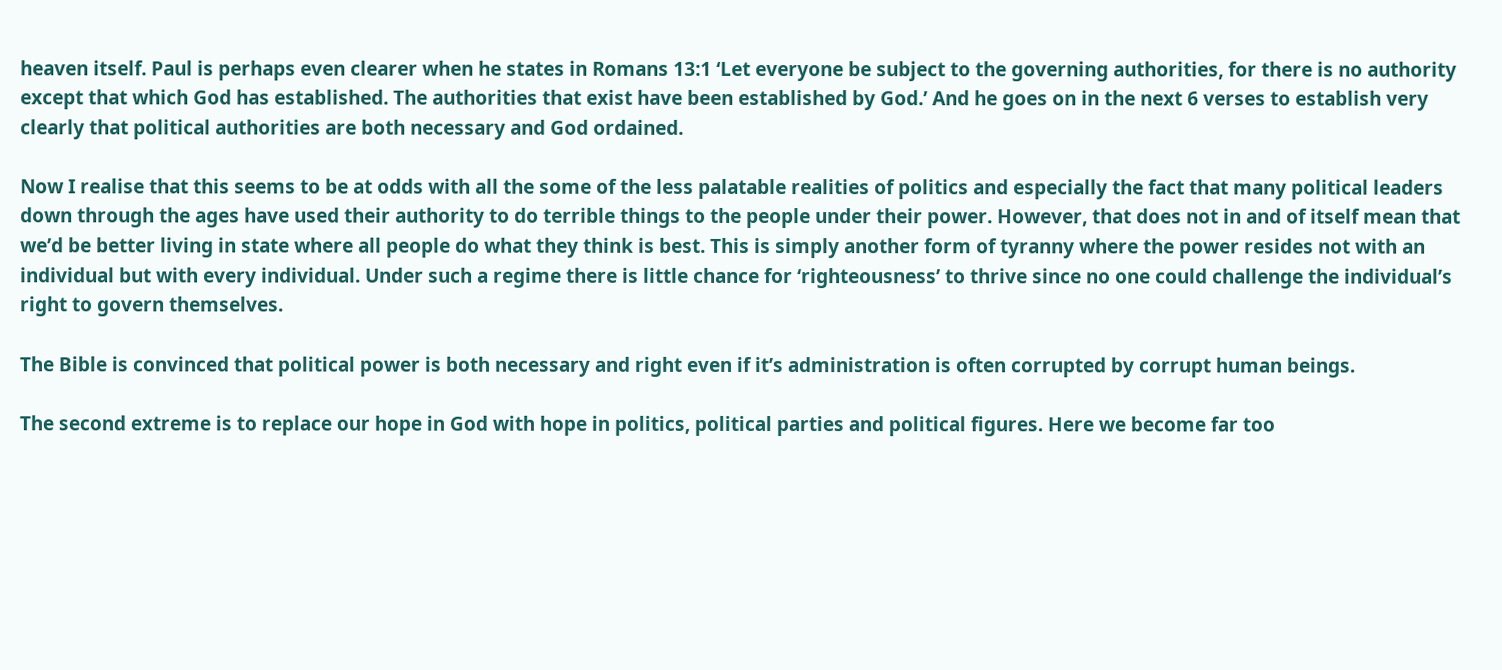heaven itself. Paul is perhaps even clearer when he states in Romans 13:1 ‘Let everyone be subject to the governing authorities, for there is no authority except that which God has established. The authorities that exist have been established by God.’ And he goes on in the next 6 verses to establish very clearly that political authorities are both necessary and God ordained.

Now I realise that this seems to be at odds with all the some of the less palatable realities of politics and especially the fact that many political leaders down through the ages have used their authority to do terrible things to the people under their power. However, that does not in and of itself mean that we’d be better living in state where all people do what they think is best. This is simply another form of tyranny where the power resides not with an individual but with every individual. Under such a regime there is little chance for ‘righteousness’ to thrive since no one could challenge the individual’s right to govern themselves.

The Bible is convinced that political power is both necessary and right even if it’s administration is often corrupted by corrupt human beings.

The second extreme is to replace our hope in God with hope in politics, political parties and political figures. Here we become far too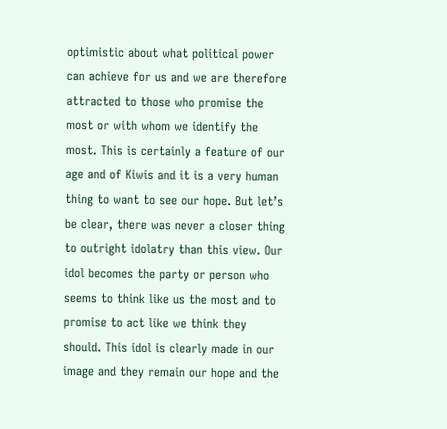optimistic about what political power can achieve for us and we are therefore attracted to those who promise the most or with whom we identify the most. This is certainly a feature of our age and of Kiwis and it is a very human thing to want to see our hope. But let’s be clear, there was never a closer thing to outright idolatry than this view. Our idol becomes the party or person who seems to think like us the most and to promise to act like we think they should. This idol is clearly made in our image and they remain our hope and the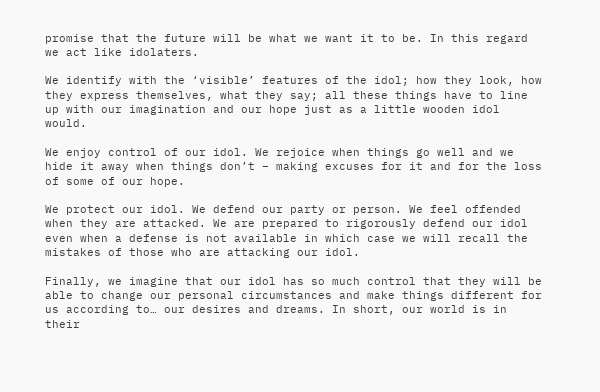promise that the future will be what we want it to be. In this regard we act like idolaters.

We identify with the ‘visible’ features of the idol; how they look, how they express themselves, what they say; all these things have to line up with our imagination and our hope just as a little wooden idol would.

We enjoy control of our idol. We rejoice when things go well and we hide it away when things don’t – making excuses for it and for the loss of some of our hope.

We protect our idol. We defend our party or person. We feel offended when they are attacked. We are prepared to rigorously defend our idol even when a defense is not available in which case we will recall the mistakes of those who are attacking our idol.

Finally, we imagine that our idol has so much control that they will be able to change our personal circumstances and make things different for us according to… our desires and dreams. In short, our world is in their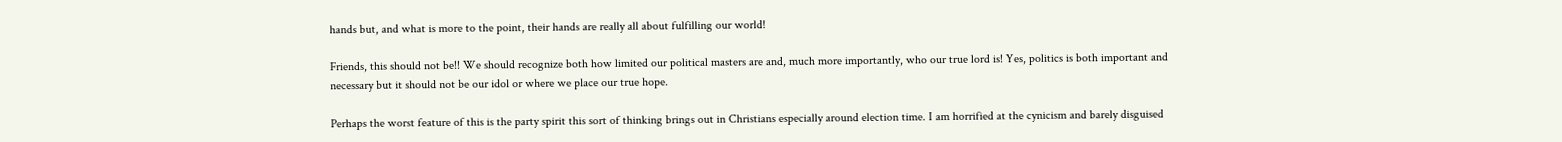hands but, and what is more to the point, their hands are really all about fulfilling our world!

Friends, this should not be!! We should recognize both how limited our political masters are and, much more importantly, who our true lord is! Yes, politics is both important and necessary but it should not be our idol or where we place our true hope.

Perhaps the worst feature of this is the party spirit this sort of thinking brings out in Christians especially around election time. I am horrified at the cynicism and barely disguised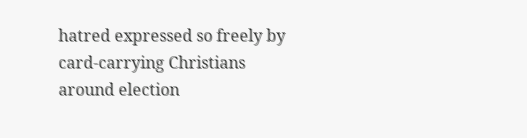hatred expressed so freely by card-carrying Christians around election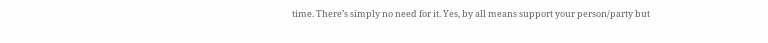time. There’s simply no need for it. Yes, by all means support your person/party but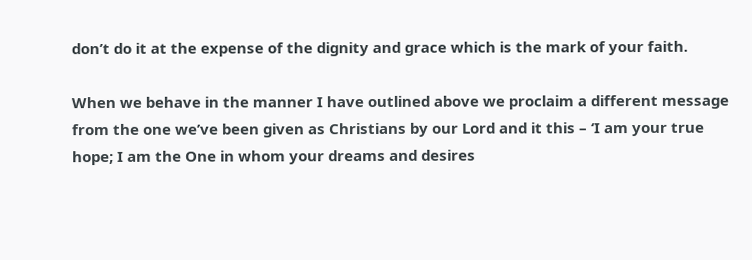don’t do it at the expense of the dignity and grace which is the mark of your faith.

When we behave in the manner I have outlined above we proclaim a different message from the one we’ve been given as Christians by our Lord and it this – ‘I am your true hope; I am the One in whom your dreams and desires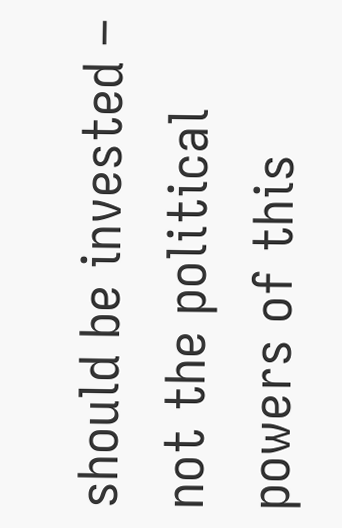should be invested – not the political powers of this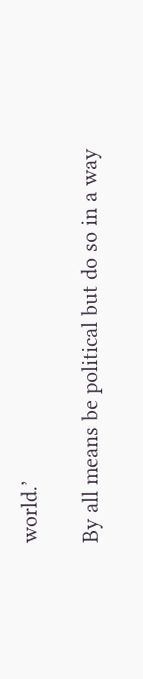world.’

By all means be political but do so in a way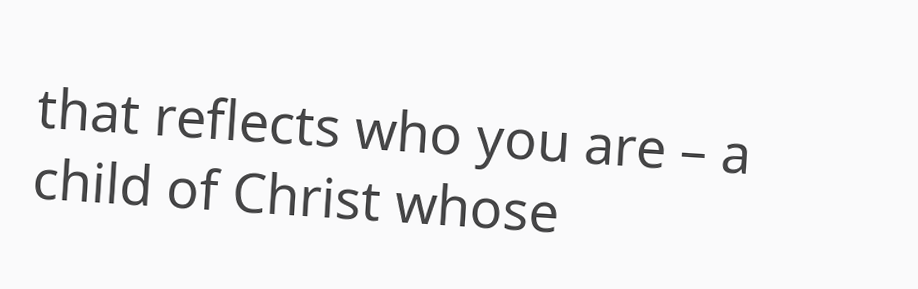that reflects who you are – a child of Christ whose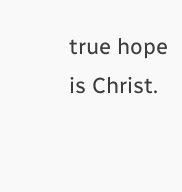true hope is Christ.